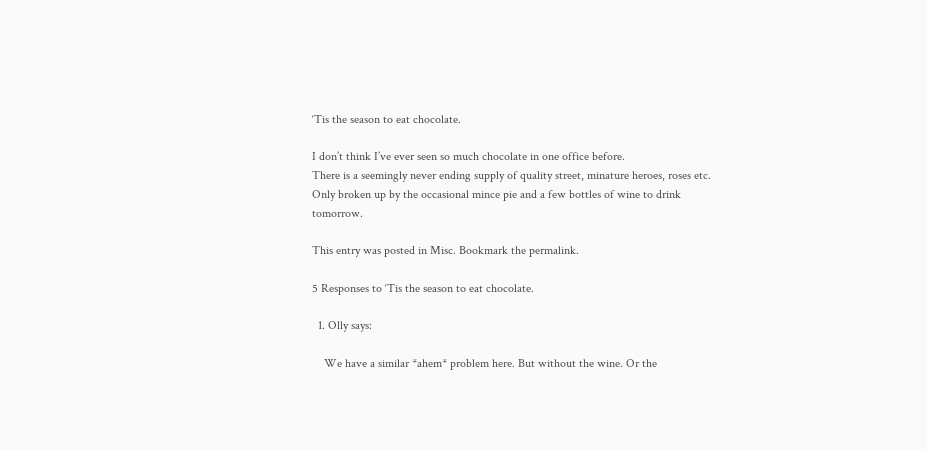‘Tis the season to eat chocolate.

I don’t think I’ve ever seen so much chocolate in one office before.
There is a seemingly never ending supply of quality street, minature heroes, roses etc. Only broken up by the occasional mince pie and a few bottles of wine to drink tomorrow.

This entry was posted in Misc. Bookmark the permalink.

5 Responses to ‘Tis the season to eat chocolate.

  1. Olly says:

    We have a similar *ahem* problem here. But without the wine. Or the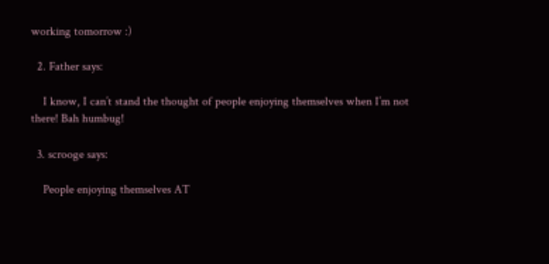working tomorrow :)

  2. Father says:

    I know, I can’t stand the thought of people enjoying themselves when I’m not there! Bah humbug!

  3. scrooge says:

    People enjoying themselves AT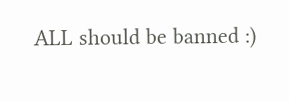ALL should be banned :)